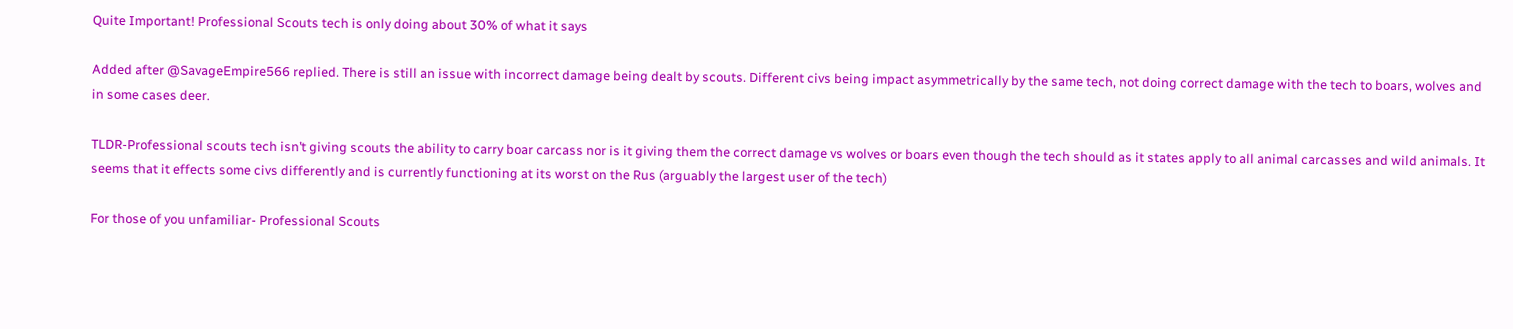Quite Important! Professional Scouts tech is only doing about 30% of what it says

Added after @SavageEmpire566 replied. There is still an issue with incorrect damage being dealt by scouts. Different civs being impact asymmetrically by the same tech, not doing correct damage with the tech to boars, wolves and in some cases deer.

TLDR-Professional scouts tech isn’t giving scouts the ability to carry boar carcass nor is it giving them the correct damage vs wolves or boars even though the tech should as it states apply to all animal carcasses and wild animals. It seems that it effects some civs differently and is currently functioning at its worst on the Rus (arguably the largest user of the tech)

For those of you unfamiliar- Professional Scouts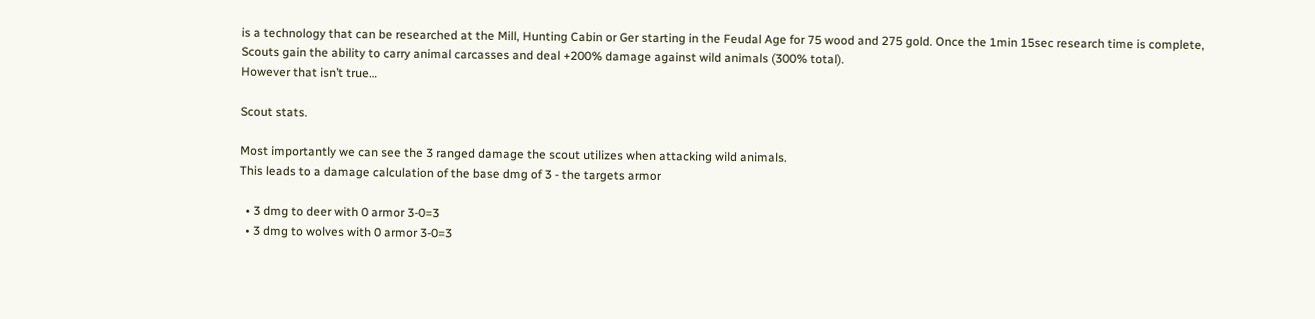is a technology that can be researched at the Mill, Hunting Cabin or Ger starting in the Feudal Age for 75 wood and 275 gold. Once the 1min 15sec research time is complete, Scouts gain the ability to carry animal carcasses and deal +200% damage against wild animals (300% total).
However that isn’t true…

Scout stats.

Most importantly we can see the 3 ranged damage the scout utilizes when attacking wild animals.
This leads to a damage calculation of the base dmg of 3 - the targets armor

  • 3 dmg to deer with 0 armor 3-0=3
  • 3 dmg to wolves with 0 armor 3-0=3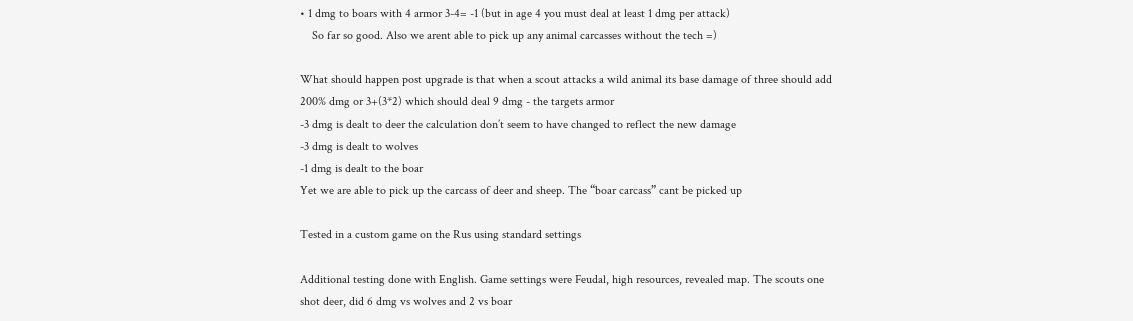• 1 dmg to boars with 4 armor 3-4= -1 (but in age 4 you must deal at least 1 dmg per attack)
    So far so good. Also we arent able to pick up any animal carcasses without the tech =)

What should happen post upgrade is that when a scout attacks a wild animal its base damage of three should add 200% dmg or 3+(3*2) which should deal 9 dmg - the targets armor
-3 dmg is dealt to deer the calculation don’t seem to have changed to reflect the new damage
-3 dmg is dealt to wolves
-1 dmg is dealt to the boar
Yet we are able to pick up the carcass of deer and sheep. The “boar carcass” cant be picked up

Tested in a custom game on the Rus using standard settings

Additional testing done with English. Game settings were Feudal, high resources, revealed map. The scouts one shot deer, did 6 dmg vs wolves and 2 vs boar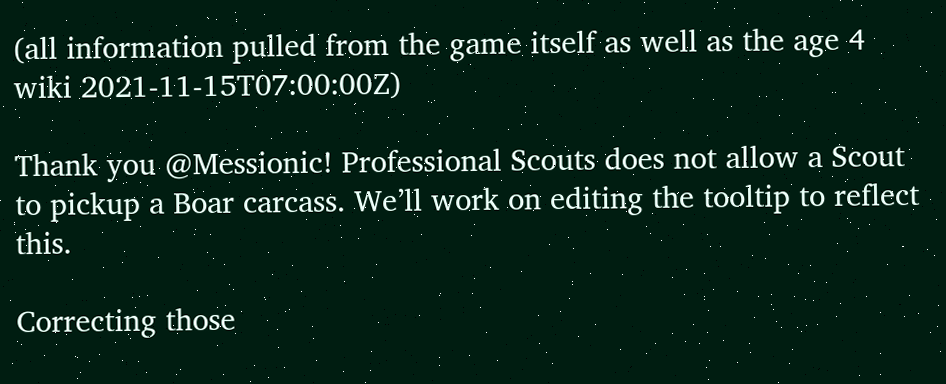(all information pulled from the game itself as well as the age 4 wiki 2021-11-15T07:00:00Z)

Thank you @Messionic! Professional Scouts does not allow a Scout to pickup a Boar carcass. We’ll work on editing the tooltip to reflect this.

Correcting those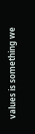values is something we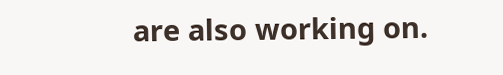are also working on.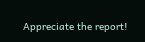Appreciate the report!